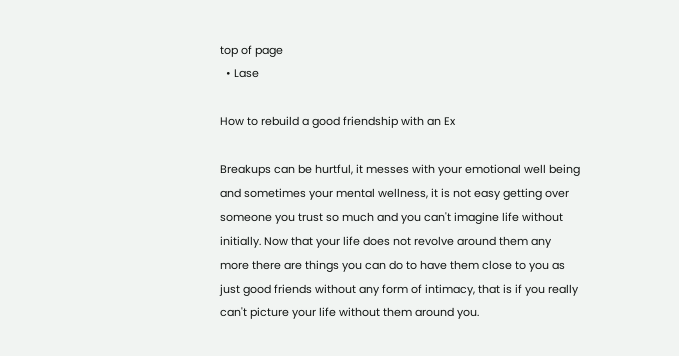top of page
  • Lase

How to rebuild a good friendship with an Ex

Breakups can be hurtful, it messes with your emotional well being and sometimes your mental wellness, it is not easy getting over someone you trust so much and you can't imagine life without initially. Now that your life does not revolve around them any more there are things you can do to have them close to you as just good friends without any form of intimacy, that is if you really can't picture your life without them around you.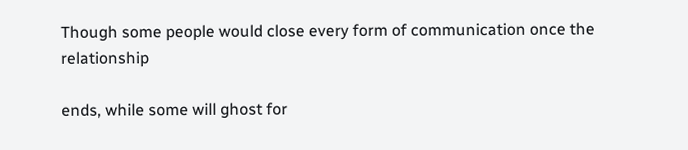Though some people would close every form of communication once the relationship

ends, while some will ghost for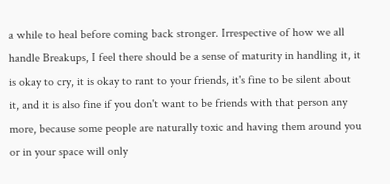a while to heal before coming back stronger. Irrespective of how we all handle Breakups, I feel there should be a sense of maturity in handling it, it is okay to cry, it is okay to rant to your friends, it's fine to be silent about it, and it is also fine if you don't want to be friends with that person any more, because some people are naturally toxic and having them around you or in your space will only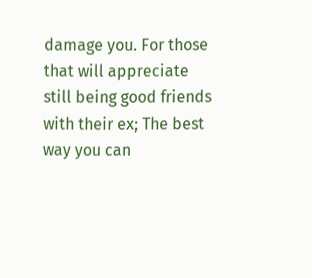damage you. For those that will appreciate still being good friends with their ex; The best way you can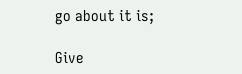go about it is;

Give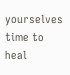yourselves time to heal